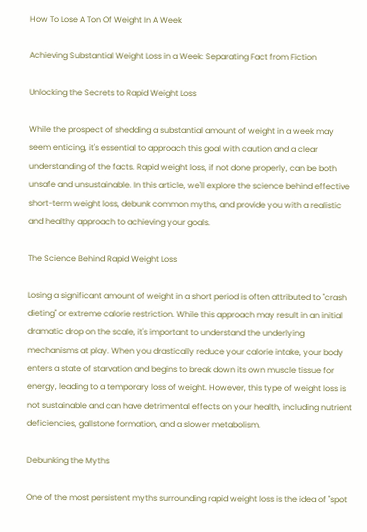How To Lose A Ton Of Weight In A Week

Achieving Substantial Weight Loss in a Week: Separating Fact from Fiction

Unlocking the Secrets to Rapid Weight Loss

While the prospect of shedding a substantial amount of weight in a week may seem enticing, it's essential to approach this goal with caution and a clear understanding of the facts. Rapid weight loss, if not done properly, can be both unsafe and unsustainable. In this article, we'll explore the science behind effective short-term weight loss, debunk common myths, and provide you with a realistic and healthy approach to achieving your goals.

The Science Behind Rapid Weight Loss

Losing a significant amount of weight in a short period is often attributed to "crash dieting" or extreme calorie restriction. While this approach may result in an initial dramatic drop on the scale, it's important to understand the underlying mechanisms at play. When you drastically reduce your calorie intake, your body enters a state of starvation and begins to break down its own muscle tissue for energy, leading to a temporary loss of weight. However, this type of weight loss is not sustainable and can have detrimental effects on your health, including nutrient deficiencies, gallstone formation, and a slower metabolism.

Debunking the Myths

One of the most persistent myths surrounding rapid weight loss is the idea of "spot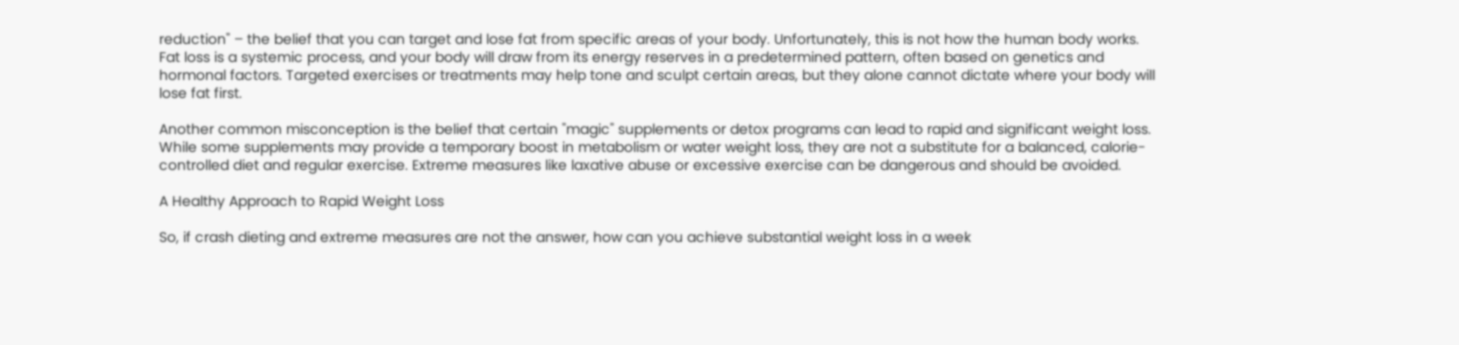reduction" – the belief that you can target and lose fat from specific areas of your body. Unfortunately, this is not how the human body works. Fat loss is a systemic process, and your body will draw from its energy reserves in a predetermined pattern, often based on genetics and hormonal factors. Targeted exercises or treatments may help tone and sculpt certain areas, but they alone cannot dictate where your body will lose fat first.

Another common misconception is the belief that certain "magic" supplements or detox programs can lead to rapid and significant weight loss. While some supplements may provide a temporary boost in metabolism or water weight loss, they are not a substitute for a balanced, calorie-controlled diet and regular exercise. Extreme measures like laxative abuse or excessive exercise can be dangerous and should be avoided.

A Healthy Approach to Rapid Weight Loss

So, if crash dieting and extreme measures are not the answer, how can you achieve substantial weight loss in a week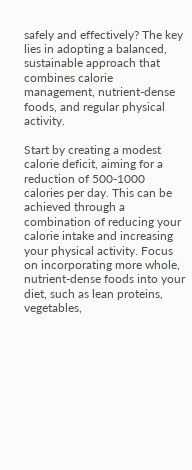safely and effectively? The key lies in adopting a balanced, sustainable approach that combines calorie management, nutrient-dense foods, and regular physical activity.

Start by creating a modest calorie deficit, aiming for a reduction of 500-1000 calories per day. This can be achieved through a combination of reducing your calorie intake and increasing your physical activity. Focus on incorporating more whole, nutrient-dense foods into your diet, such as lean proteins, vegetables,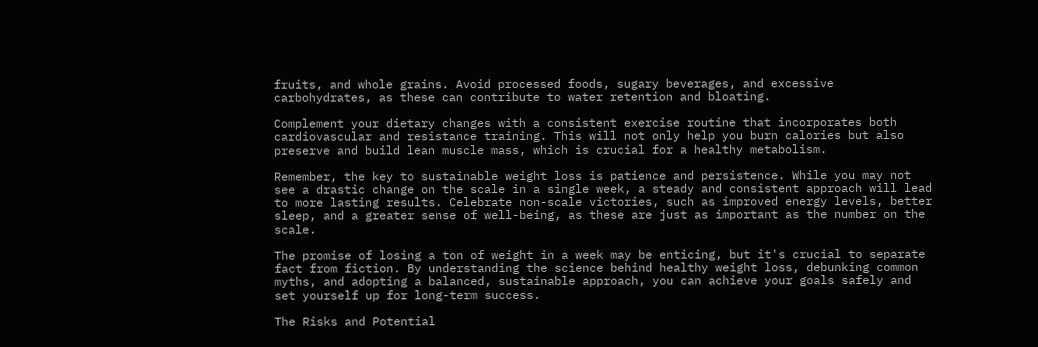fruits, and whole grains. Avoid processed foods, sugary beverages, and excessive carbohydrates, as these can contribute to water retention and bloating.

Complement your dietary changes with a consistent exercise routine that incorporates both cardiovascular and resistance training. This will not only help you burn calories but also preserve and build lean muscle mass, which is crucial for a healthy metabolism.

Remember, the key to sustainable weight loss is patience and persistence. While you may not see a drastic change on the scale in a single week, a steady and consistent approach will lead to more lasting results. Celebrate non-scale victories, such as improved energy levels, better sleep, and a greater sense of well-being, as these are just as important as the number on the scale.

The promise of losing a ton of weight in a week may be enticing, but it's crucial to separate fact from fiction. By understanding the science behind healthy weight loss, debunking common myths, and adopting a balanced, sustainable approach, you can achieve your goals safely and set yourself up for long-term success.

The Risks and Potential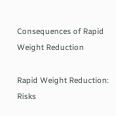Consequences of Rapid Weight Reduction

Rapid Weight Reduction: Risks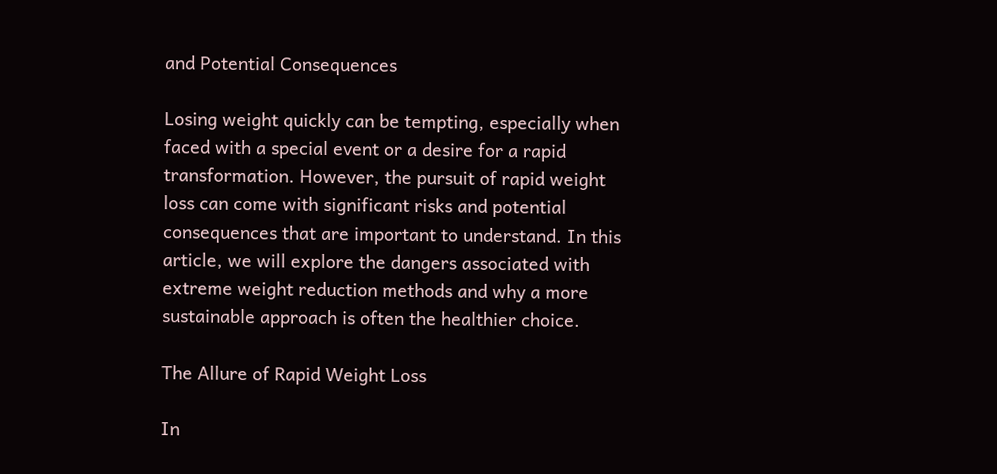and Potential Consequences

Losing weight quickly can be tempting, especially when faced with a special event or a desire for a rapid transformation. However, the pursuit of rapid weight loss can come with significant risks and potential consequences that are important to understand. In this article, we will explore the dangers associated with extreme weight reduction methods and why a more sustainable approach is often the healthier choice.

The Allure of Rapid Weight Loss

In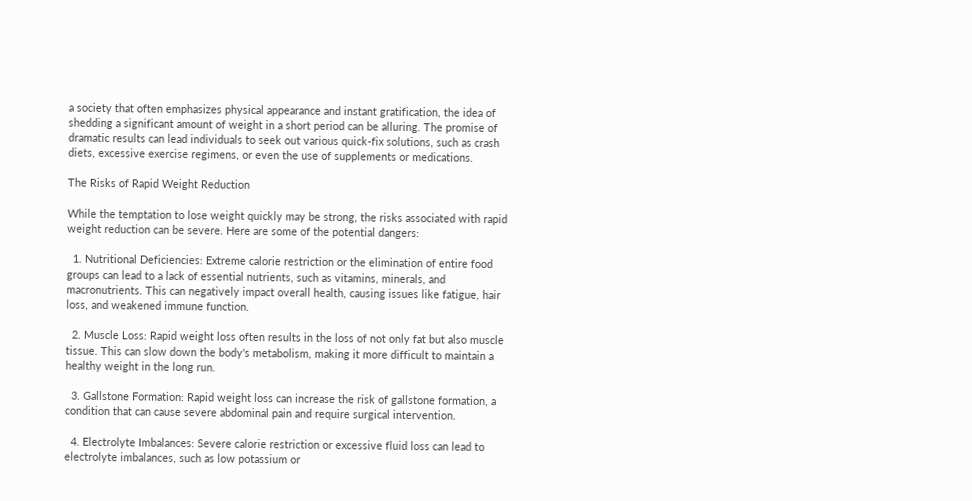a society that often emphasizes physical appearance and instant gratification, the idea of shedding a significant amount of weight in a short period can be alluring. The promise of dramatic results can lead individuals to seek out various quick-fix solutions, such as crash diets, excessive exercise regimens, or even the use of supplements or medications.

The Risks of Rapid Weight Reduction

While the temptation to lose weight quickly may be strong, the risks associated with rapid weight reduction can be severe. Here are some of the potential dangers:

  1. Nutritional Deficiencies: Extreme calorie restriction or the elimination of entire food groups can lead to a lack of essential nutrients, such as vitamins, minerals, and macronutrients. This can negatively impact overall health, causing issues like fatigue, hair loss, and weakened immune function.

  2. Muscle Loss: Rapid weight loss often results in the loss of not only fat but also muscle tissue. This can slow down the body's metabolism, making it more difficult to maintain a healthy weight in the long run.

  3. Gallstone Formation: Rapid weight loss can increase the risk of gallstone formation, a condition that can cause severe abdominal pain and require surgical intervention.

  4. Electrolyte Imbalances: Severe calorie restriction or excessive fluid loss can lead to electrolyte imbalances, such as low potassium or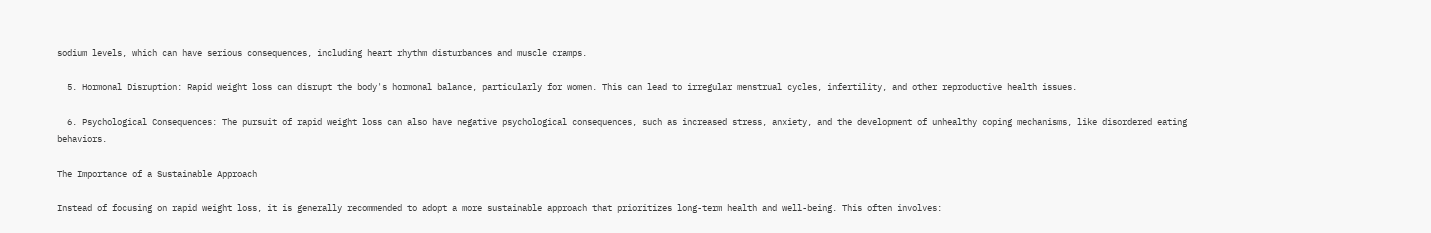sodium levels, which can have serious consequences, including heart rhythm disturbances and muscle cramps.

  5. Hormonal Disruption: Rapid weight loss can disrupt the body's hormonal balance, particularly for women. This can lead to irregular menstrual cycles, infertility, and other reproductive health issues.

  6. Psychological Consequences: The pursuit of rapid weight loss can also have negative psychological consequences, such as increased stress, anxiety, and the development of unhealthy coping mechanisms, like disordered eating behaviors.

The Importance of a Sustainable Approach

Instead of focusing on rapid weight loss, it is generally recommended to adopt a more sustainable approach that prioritizes long-term health and well-being. This often involves: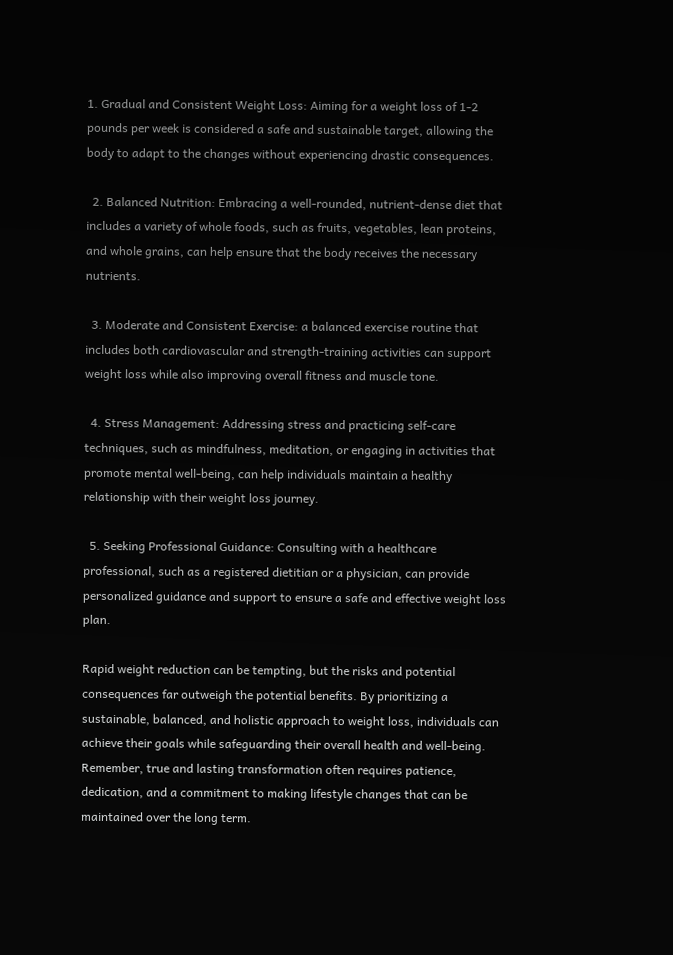1. Gradual and Consistent Weight Loss: Aiming for a weight loss of 1-2 pounds per week is considered a safe and sustainable target, allowing the body to adapt to the changes without experiencing drastic consequences.

  2. Balanced Nutrition: Embracing a well-rounded, nutrient-dense diet that includes a variety of whole foods, such as fruits, vegetables, lean proteins, and whole grains, can help ensure that the body receives the necessary nutrients.

  3. Moderate and Consistent Exercise: a balanced exercise routine that includes both cardiovascular and strength-training activities can support weight loss while also improving overall fitness and muscle tone.

  4. Stress Management: Addressing stress and practicing self-care techniques, such as mindfulness, meditation, or engaging in activities that promote mental well-being, can help individuals maintain a healthy relationship with their weight loss journey.

  5. Seeking Professional Guidance: Consulting with a healthcare professional, such as a registered dietitian or a physician, can provide personalized guidance and support to ensure a safe and effective weight loss plan.

Rapid weight reduction can be tempting, but the risks and potential consequences far outweigh the potential benefits. By prioritizing a sustainable, balanced, and holistic approach to weight loss, individuals can achieve their goals while safeguarding their overall health and well-being. Remember, true and lasting transformation often requires patience, dedication, and a commitment to making lifestyle changes that can be maintained over the long term.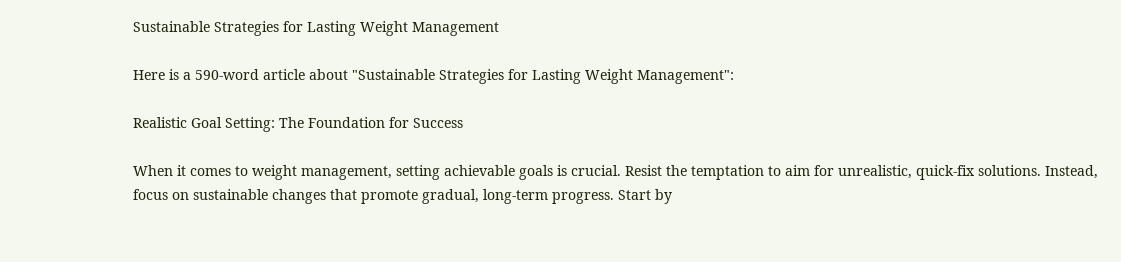Sustainable Strategies for Lasting Weight Management

Here is a 590-word article about "Sustainable Strategies for Lasting Weight Management":

Realistic Goal Setting: The Foundation for Success

When it comes to weight management, setting achievable goals is crucial. Resist the temptation to aim for unrealistic, quick-fix solutions. Instead, focus on sustainable changes that promote gradual, long-term progress. Start by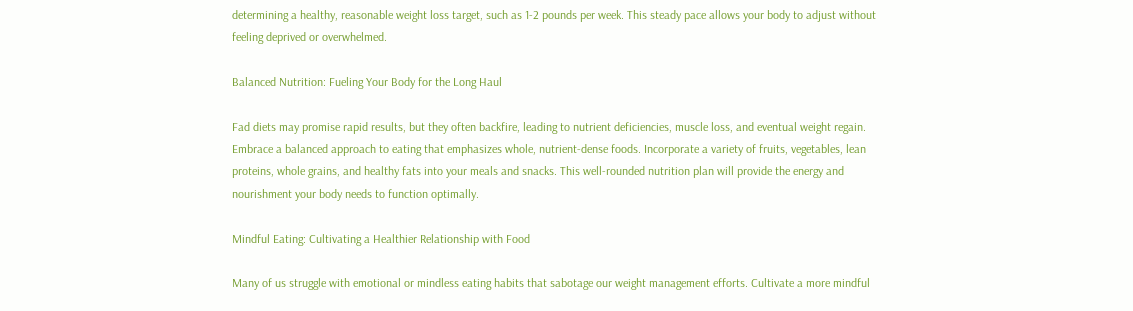determining a healthy, reasonable weight loss target, such as 1-2 pounds per week. This steady pace allows your body to adjust without feeling deprived or overwhelmed.

Balanced Nutrition: Fueling Your Body for the Long Haul

Fad diets may promise rapid results, but they often backfire, leading to nutrient deficiencies, muscle loss, and eventual weight regain. Embrace a balanced approach to eating that emphasizes whole, nutrient-dense foods. Incorporate a variety of fruits, vegetables, lean proteins, whole grains, and healthy fats into your meals and snacks. This well-rounded nutrition plan will provide the energy and nourishment your body needs to function optimally.

Mindful Eating: Cultivating a Healthier Relationship with Food

Many of us struggle with emotional or mindless eating habits that sabotage our weight management efforts. Cultivate a more mindful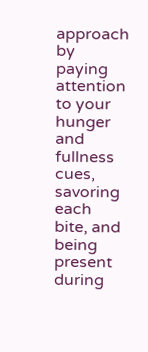approach by paying attention to your hunger and fullness cues, savoring each bite, and being present during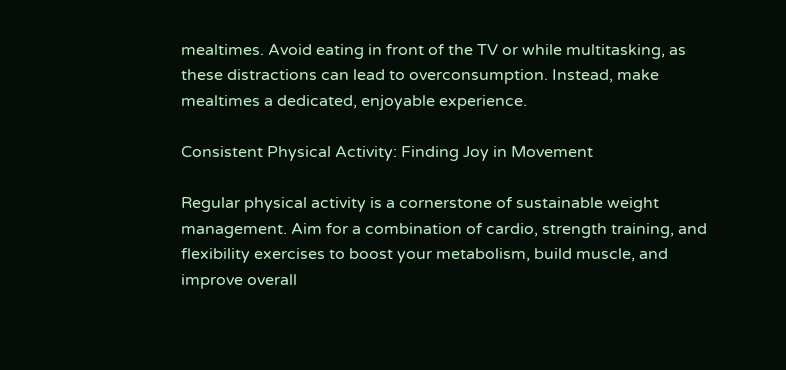mealtimes. Avoid eating in front of the TV or while multitasking, as these distractions can lead to overconsumption. Instead, make mealtimes a dedicated, enjoyable experience.

Consistent Physical Activity: Finding Joy in Movement

Regular physical activity is a cornerstone of sustainable weight management. Aim for a combination of cardio, strength training, and flexibility exercises to boost your metabolism, build muscle, and improve overall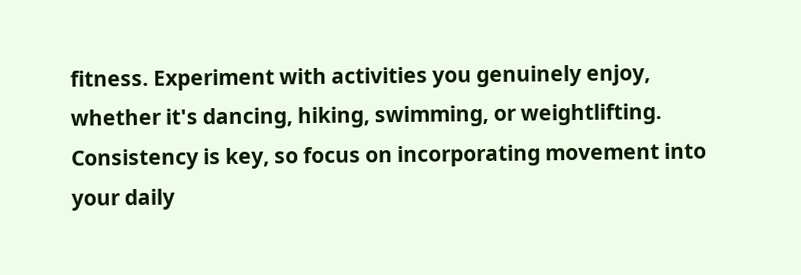fitness. Experiment with activities you genuinely enjoy, whether it's dancing, hiking, swimming, or weightlifting. Consistency is key, so focus on incorporating movement into your daily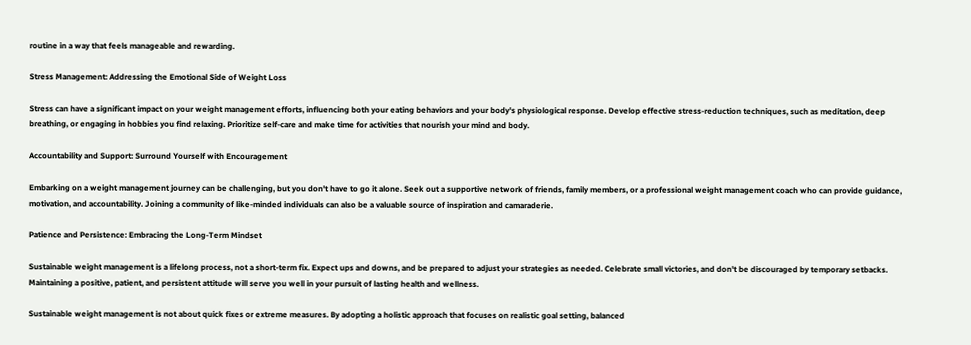routine in a way that feels manageable and rewarding.

Stress Management: Addressing the Emotional Side of Weight Loss

Stress can have a significant impact on your weight management efforts, influencing both your eating behaviors and your body's physiological response. Develop effective stress-reduction techniques, such as meditation, deep breathing, or engaging in hobbies you find relaxing. Prioritize self-care and make time for activities that nourish your mind and body.

Accountability and Support: Surround Yourself with Encouragement

Embarking on a weight management journey can be challenging, but you don't have to go it alone. Seek out a supportive network of friends, family members, or a professional weight management coach who can provide guidance, motivation, and accountability. Joining a community of like-minded individuals can also be a valuable source of inspiration and camaraderie.

Patience and Persistence: Embracing the Long-Term Mindset

Sustainable weight management is a lifelong process, not a short-term fix. Expect ups and downs, and be prepared to adjust your strategies as needed. Celebrate small victories, and don't be discouraged by temporary setbacks. Maintaining a positive, patient, and persistent attitude will serve you well in your pursuit of lasting health and wellness.

Sustainable weight management is not about quick fixes or extreme measures. By adopting a holistic approach that focuses on realistic goal setting, balanced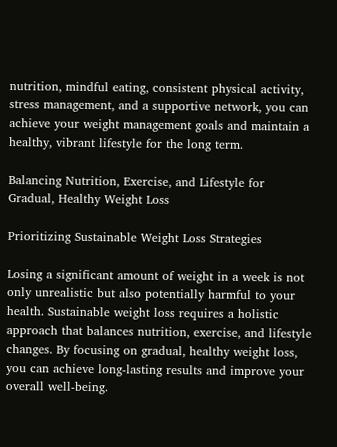nutrition, mindful eating, consistent physical activity, stress management, and a supportive network, you can achieve your weight management goals and maintain a healthy, vibrant lifestyle for the long term.

Balancing Nutrition, Exercise, and Lifestyle for Gradual, Healthy Weight Loss

Prioritizing Sustainable Weight Loss Strategies

Losing a significant amount of weight in a week is not only unrealistic but also potentially harmful to your health. Sustainable weight loss requires a holistic approach that balances nutrition, exercise, and lifestyle changes. By focusing on gradual, healthy weight loss, you can achieve long-lasting results and improve your overall well-being.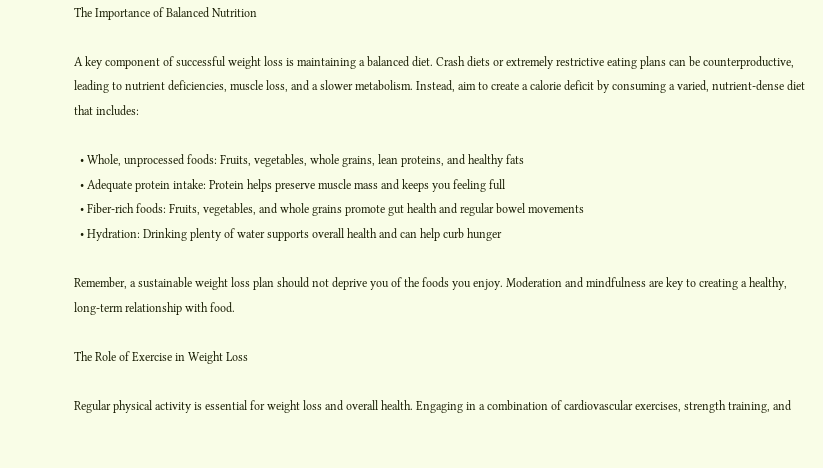The Importance of Balanced Nutrition

A key component of successful weight loss is maintaining a balanced diet. Crash diets or extremely restrictive eating plans can be counterproductive, leading to nutrient deficiencies, muscle loss, and a slower metabolism. Instead, aim to create a calorie deficit by consuming a varied, nutrient-dense diet that includes:

  • Whole, unprocessed foods: Fruits, vegetables, whole grains, lean proteins, and healthy fats
  • Adequate protein intake: Protein helps preserve muscle mass and keeps you feeling full
  • Fiber-rich foods: Fruits, vegetables, and whole grains promote gut health and regular bowel movements
  • Hydration: Drinking plenty of water supports overall health and can help curb hunger

Remember, a sustainable weight loss plan should not deprive you of the foods you enjoy. Moderation and mindfulness are key to creating a healthy, long-term relationship with food.

The Role of Exercise in Weight Loss

Regular physical activity is essential for weight loss and overall health. Engaging in a combination of cardiovascular exercises, strength training, and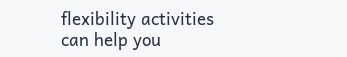flexibility activities can help you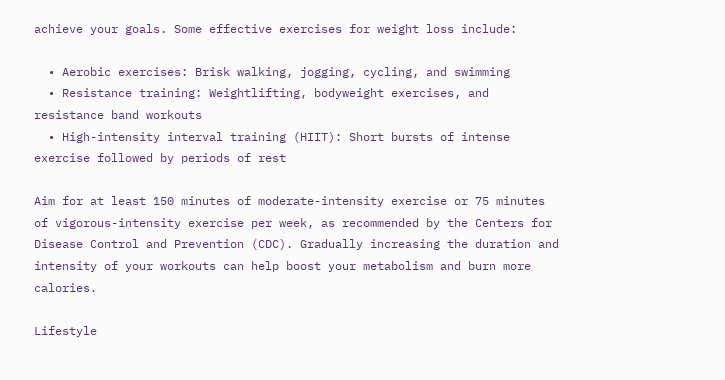achieve your goals. Some effective exercises for weight loss include:

  • Aerobic exercises: Brisk walking, jogging, cycling, and swimming
  • Resistance training: Weightlifting, bodyweight exercises, and resistance band workouts
  • High-intensity interval training (HIIT): Short bursts of intense exercise followed by periods of rest

Aim for at least 150 minutes of moderate-intensity exercise or 75 minutes of vigorous-intensity exercise per week, as recommended by the Centers for Disease Control and Prevention (CDC). Gradually increasing the duration and intensity of your workouts can help boost your metabolism and burn more calories.

Lifestyle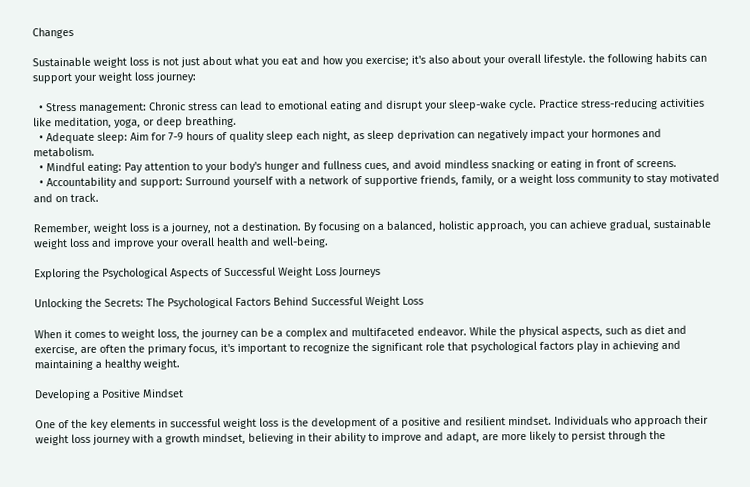Changes

Sustainable weight loss is not just about what you eat and how you exercise; it's also about your overall lifestyle. the following habits can support your weight loss journey:

  • Stress management: Chronic stress can lead to emotional eating and disrupt your sleep-wake cycle. Practice stress-reducing activities like meditation, yoga, or deep breathing.
  • Adequate sleep: Aim for 7-9 hours of quality sleep each night, as sleep deprivation can negatively impact your hormones and metabolism.
  • Mindful eating: Pay attention to your body's hunger and fullness cues, and avoid mindless snacking or eating in front of screens.
  • Accountability and support: Surround yourself with a network of supportive friends, family, or a weight loss community to stay motivated and on track.

Remember, weight loss is a journey, not a destination. By focusing on a balanced, holistic approach, you can achieve gradual, sustainable weight loss and improve your overall health and well-being.

Exploring the Psychological Aspects of Successful Weight Loss Journeys

Unlocking the Secrets: The Psychological Factors Behind Successful Weight Loss

When it comes to weight loss, the journey can be a complex and multifaceted endeavor. While the physical aspects, such as diet and exercise, are often the primary focus, it's important to recognize the significant role that psychological factors play in achieving and maintaining a healthy weight.

Developing a Positive Mindset

One of the key elements in successful weight loss is the development of a positive and resilient mindset. Individuals who approach their weight loss journey with a growth mindset, believing in their ability to improve and adapt, are more likely to persist through the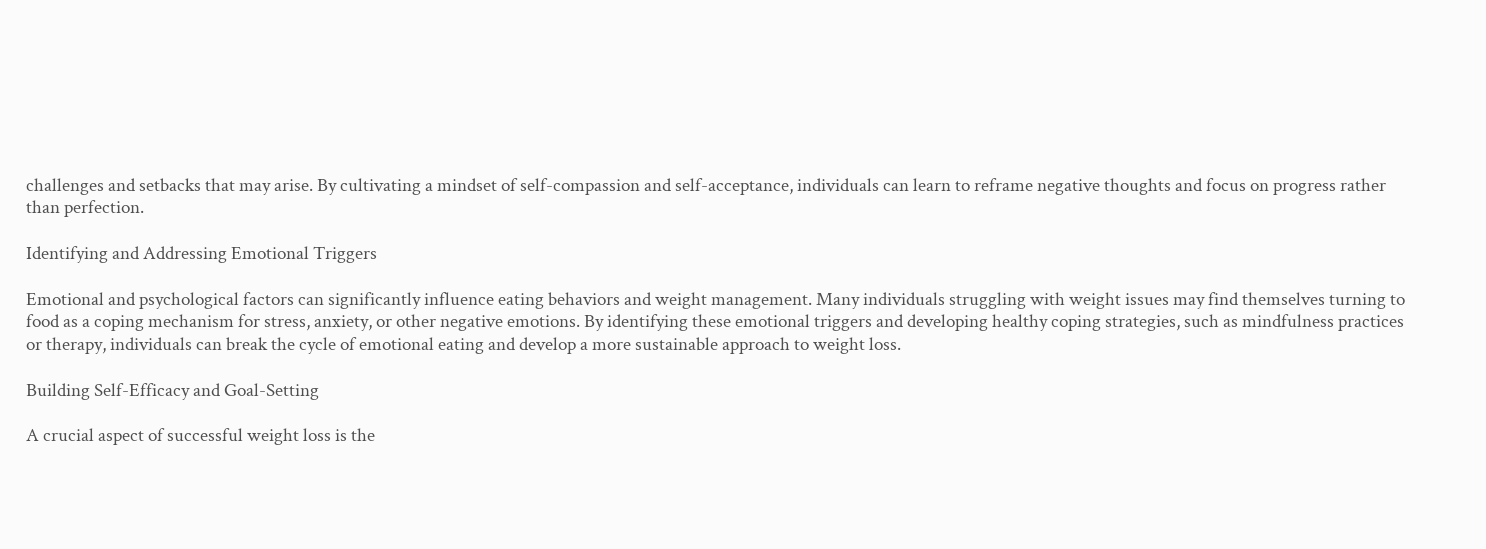challenges and setbacks that may arise. By cultivating a mindset of self-compassion and self-acceptance, individuals can learn to reframe negative thoughts and focus on progress rather than perfection.

Identifying and Addressing Emotional Triggers

Emotional and psychological factors can significantly influence eating behaviors and weight management. Many individuals struggling with weight issues may find themselves turning to food as a coping mechanism for stress, anxiety, or other negative emotions. By identifying these emotional triggers and developing healthy coping strategies, such as mindfulness practices or therapy, individuals can break the cycle of emotional eating and develop a more sustainable approach to weight loss.

Building Self-Efficacy and Goal-Setting

A crucial aspect of successful weight loss is the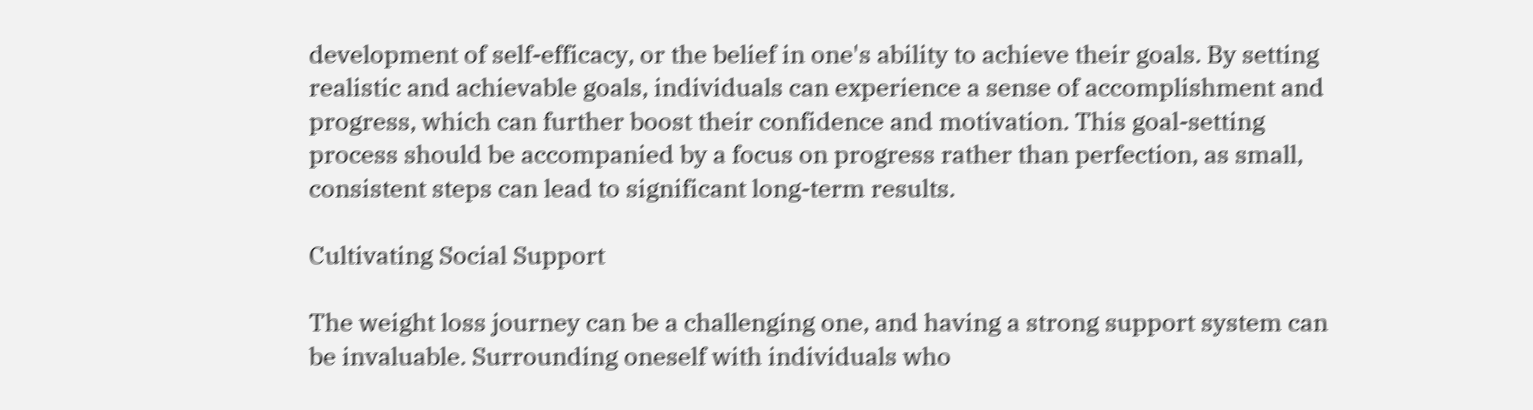development of self-efficacy, or the belief in one's ability to achieve their goals. By setting realistic and achievable goals, individuals can experience a sense of accomplishment and progress, which can further boost their confidence and motivation. This goal-setting process should be accompanied by a focus on progress rather than perfection, as small, consistent steps can lead to significant long-term results.

Cultivating Social Support

The weight loss journey can be a challenging one, and having a strong support system can be invaluable. Surrounding oneself with individuals who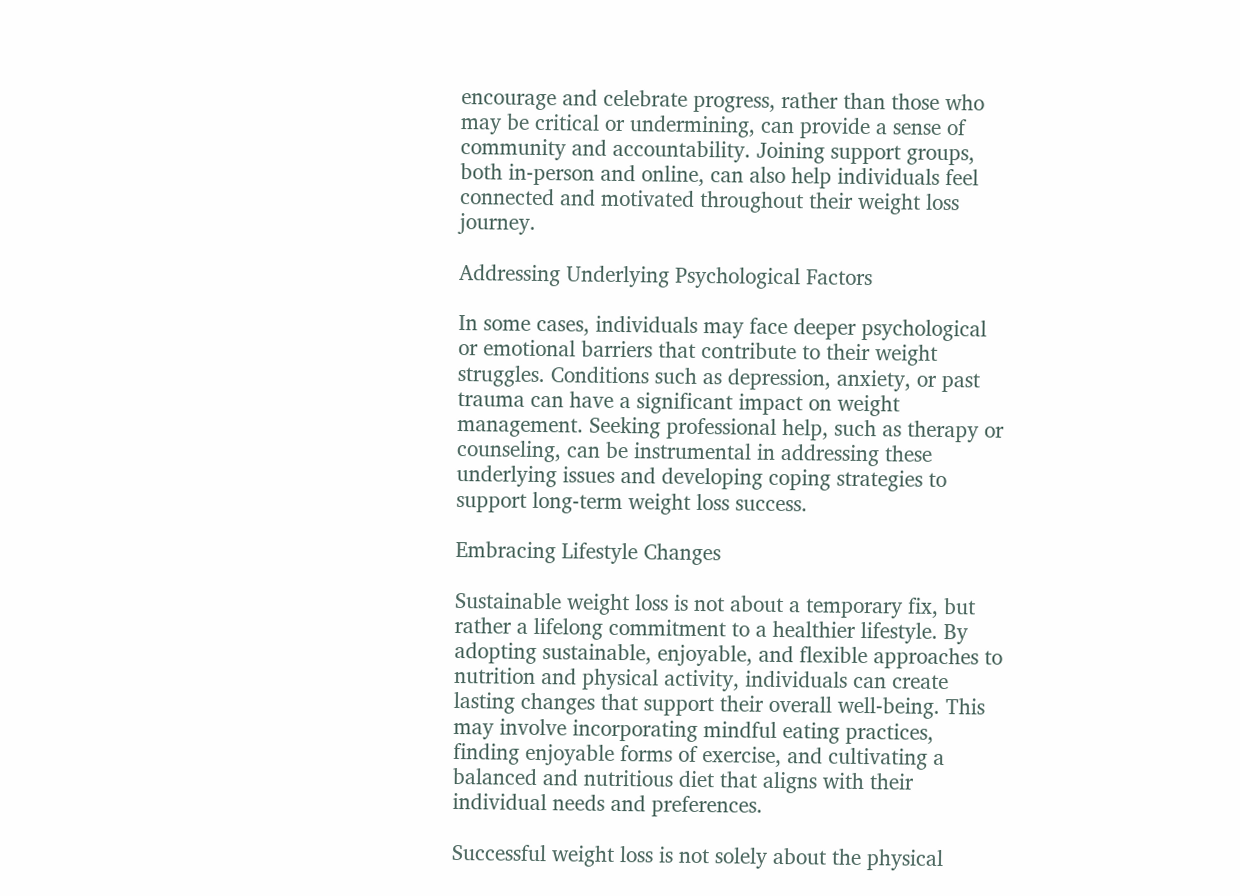encourage and celebrate progress, rather than those who may be critical or undermining, can provide a sense of community and accountability. Joining support groups, both in-person and online, can also help individuals feel connected and motivated throughout their weight loss journey.

Addressing Underlying Psychological Factors

In some cases, individuals may face deeper psychological or emotional barriers that contribute to their weight struggles. Conditions such as depression, anxiety, or past trauma can have a significant impact on weight management. Seeking professional help, such as therapy or counseling, can be instrumental in addressing these underlying issues and developing coping strategies to support long-term weight loss success.

Embracing Lifestyle Changes

Sustainable weight loss is not about a temporary fix, but rather a lifelong commitment to a healthier lifestyle. By adopting sustainable, enjoyable, and flexible approaches to nutrition and physical activity, individuals can create lasting changes that support their overall well-being. This may involve incorporating mindful eating practices, finding enjoyable forms of exercise, and cultivating a balanced and nutritious diet that aligns with their individual needs and preferences.

Successful weight loss is not solely about the physical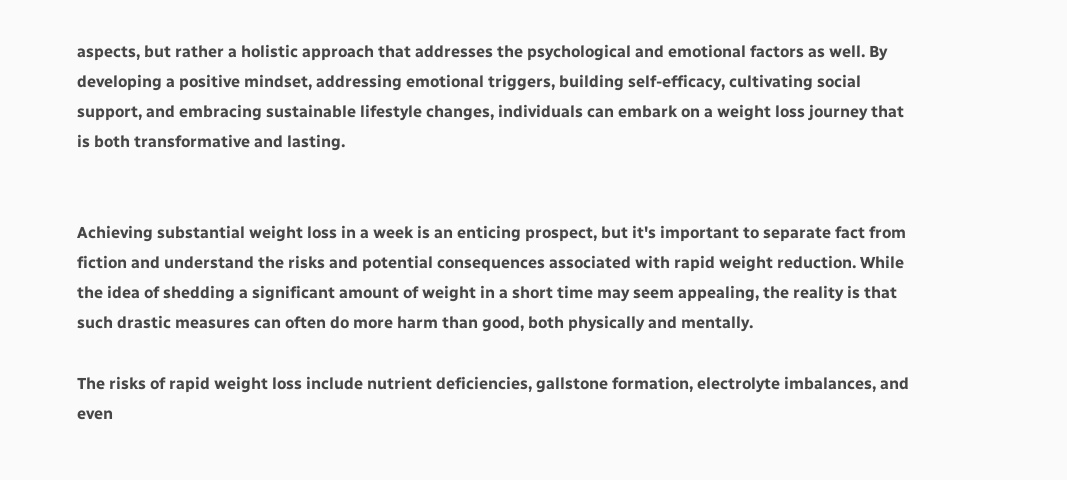aspects, but rather a holistic approach that addresses the psychological and emotional factors as well. By developing a positive mindset, addressing emotional triggers, building self-efficacy, cultivating social support, and embracing sustainable lifestyle changes, individuals can embark on a weight loss journey that is both transformative and lasting.


Achieving substantial weight loss in a week is an enticing prospect, but it's important to separate fact from fiction and understand the risks and potential consequences associated with rapid weight reduction. While the idea of shedding a significant amount of weight in a short time may seem appealing, the reality is that such drastic measures can often do more harm than good, both physically and mentally.

The risks of rapid weight loss include nutrient deficiencies, gallstone formation, electrolyte imbalances, and even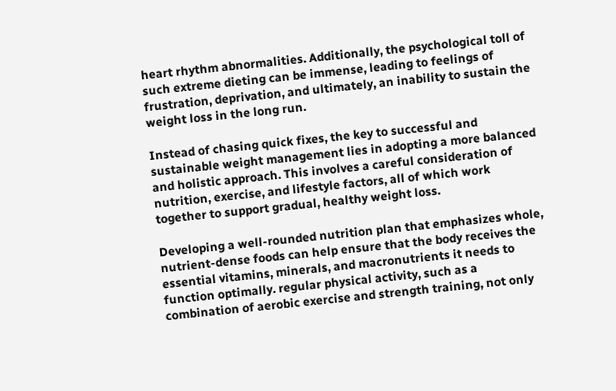heart rhythm abnormalities. Additionally, the psychological toll of such extreme dieting can be immense, leading to feelings of frustration, deprivation, and ultimately, an inability to sustain the weight loss in the long run.

Instead of chasing quick fixes, the key to successful and sustainable weight management lies in adopting a more balanced and holistic approach. This involves a careful consideration of nutrition, exercise, and lifestyle factors, all of which work together to support gradual, healthy weight loss.

Developing a well-rounded nutrition plan that emphasizes whole, nutrient-dense foods can help ensure that the body receives the essential vitamins, minerals, and macronutrients it needs to function optimally. regular physical activity, such as a combination of aerobic exercise and strength training, not only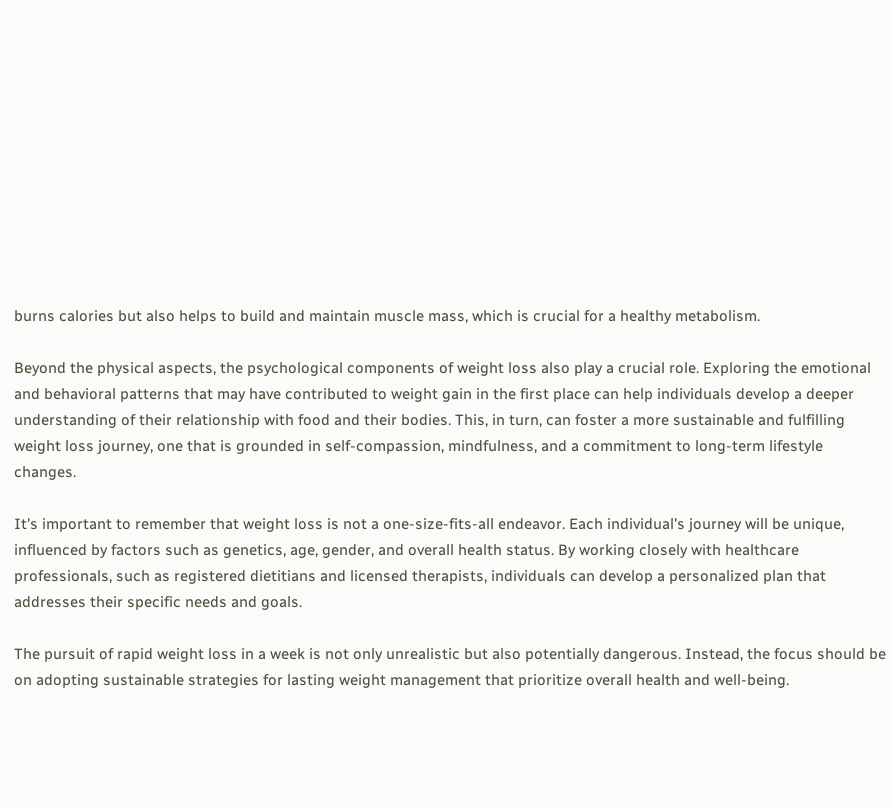burns calories but also helps to build and maintain muscle mass, which is crucial for a healthy metabolism.

Beyond the physical aspects, the psychological components of weight loss also play a crucial role. Exploring the emotional and behavioral patterns that may have contributed to weight gain in the first place can help individuals develop a deeper understanding of their relationship with food and their bodies. This, in turn, can foster a more sustainable and fulfilling weight loss journey, one that is grounded in self-compassion, mindfulness, and a commitment to long-term lifestyle changes.

It's important to remember that weight loss is not a one-size-fits-all endeavor. Each individual's journey will be unique, influenced by factors such as genetics, age, gender, and overall health status. By working closely with healthcare professionals, such as registered dietitians and licensed therapists, individuals can develop a personalized plan that addresses their specific needs and goals.

The pursuit of rapid weight loss in a week is not only unrealistic but also potentially dangerous. Instead, the focus should be on adopting sustainable strategies for lasting weight management that prioritize overall health and well-being.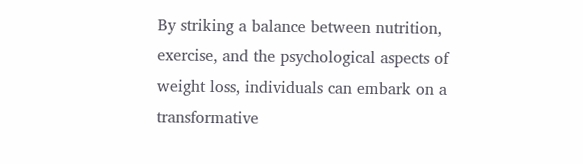By striking a balance between nutrition, exercise, and the psychological aspects of weight loss, individuals can embark on a transformative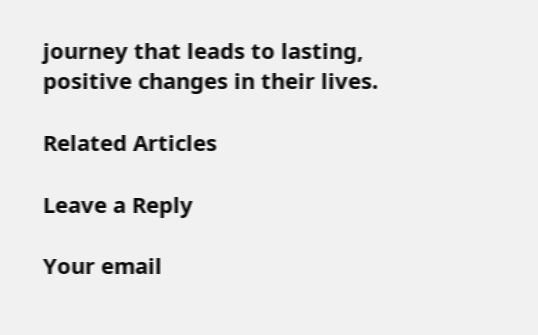journey that leads to lasting, positive changes in their lives.

Related Articles

Leave a Reply

Your email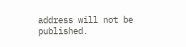address will not be published.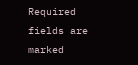Required fields are marked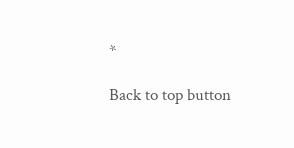*

Back to top button